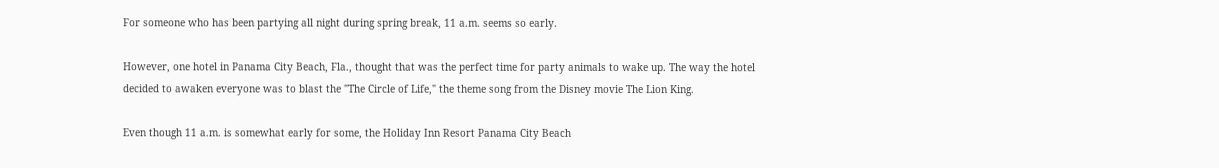For someone who has been partying all night during spring break, 11 a.m. seems so early.

However, one hotel in Panama City Beach, Fla., thought that was the perfect time for party animals to wake up. The way the hotel decided to awaken everyone was to blast the "The Circle of Life," the theme song from the Disney movie The Lion King.

Even though 11 a.m. is somewhat early for some, the Holiday Inn Resort Panama City Beach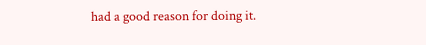had a good reason for doing it.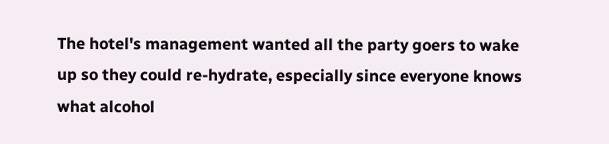The hotel's management wanted all the party goers to wake up so they could re-hydrate, especially since everyone knows what alcohol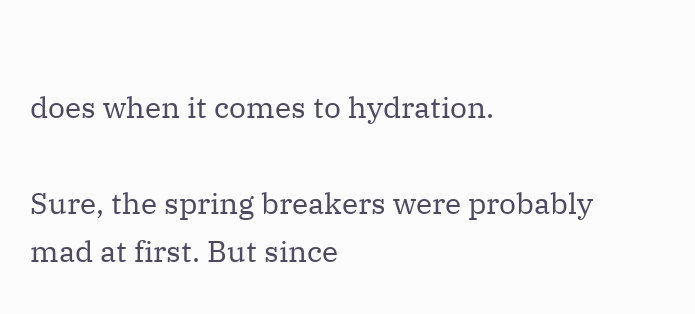does when it comes to hydration.

Sure, the spring breakers were probably mad at first. But since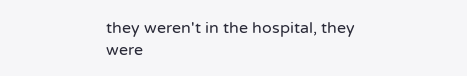they weren't in the hospital, they were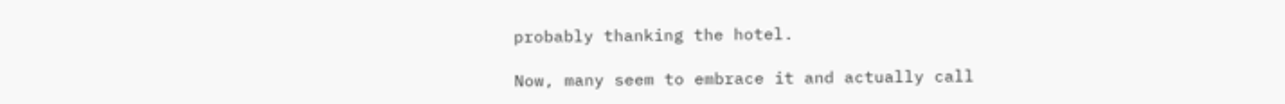probably thanking the hotel.

Now, many seem to embrace it and actually call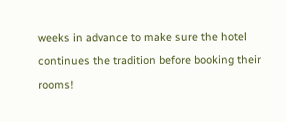weeks in advance to make sure the hotel continues the tradition before booking their rooms!